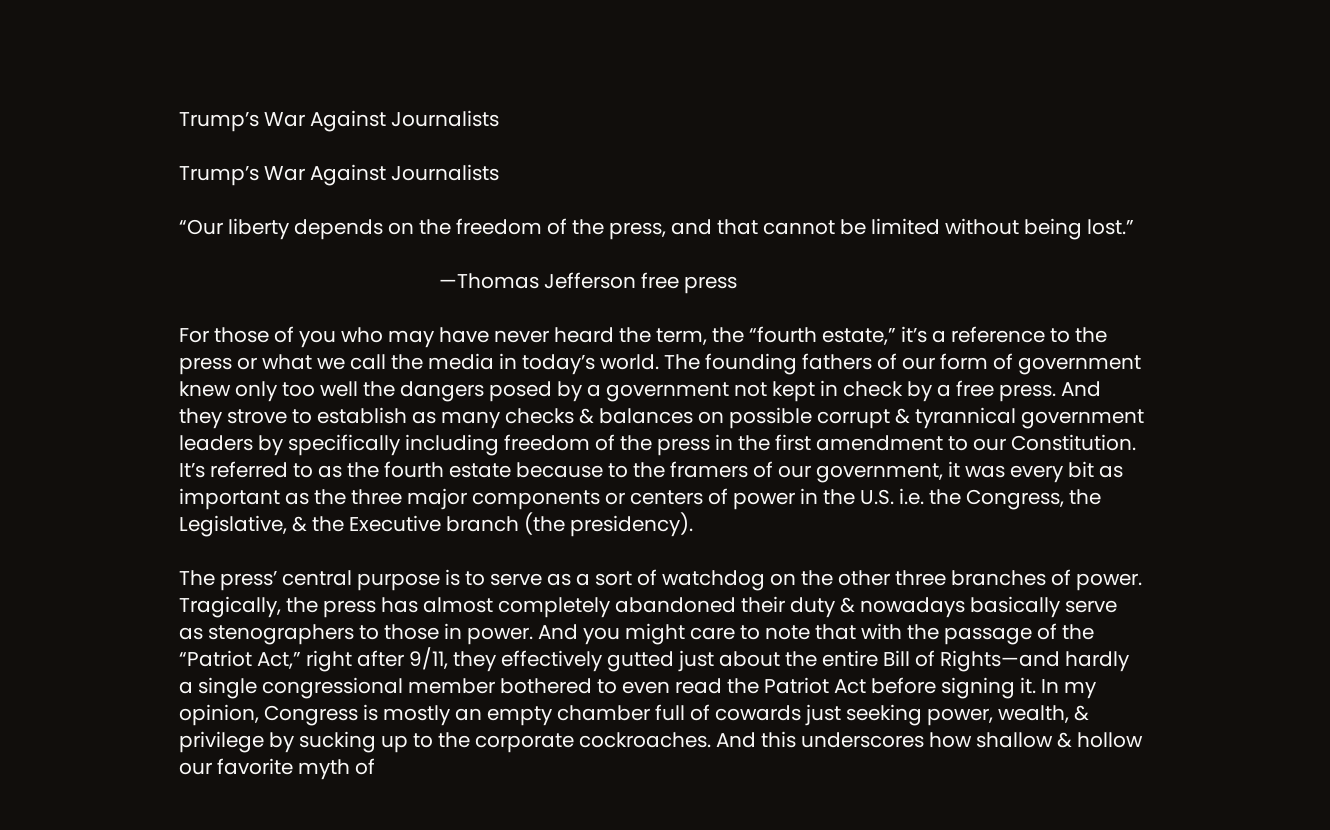Trump’s War Against Journalists

Trump’s War Against Journalists

“Our liberty depends on the freedom of the press, and that cannot be limited without being lost.”

                                                    —Thomas Jefferson free press

For those of you who may have never heard the term, the “fourth estate,” it’s a reference to the press or what we call the media in today’s world. The founding fathers of our form of government knew only too well the dangers posed by a government not kept in check by a free press. And they strove to establish as many checks & balances on possible corrupt & tyrannical government leaders by specifically including freedom of the press in the first amendment to our Constitution. It’s referred to as the fourth estate because to the framers of our government, it was every bit as important as the three major components or centers of power in the U.S. i.e. the Congress, the Legislative, & the Executive branch (the presidency).

The press’ central purpose is to serve as a sort of watchdog on the other three branches of power. Tragically, the press has almost completely abandoned their duty & nowadays basically serve as stenographers to those in power. And you might care to note that with the passage of the “Patriot Act,” right after 9/11, they effectively gutted just about the entire Bill of Rights—and hardly a single congressional member bothered to even read the Patriot Act before signing it. In my opinion, Congress is mostly an empty chamber full of cowards just seeking power, wealth, & privilege by sucking up to the corporate cockroaches. And this underscores how shallow & hollow our favorite myth of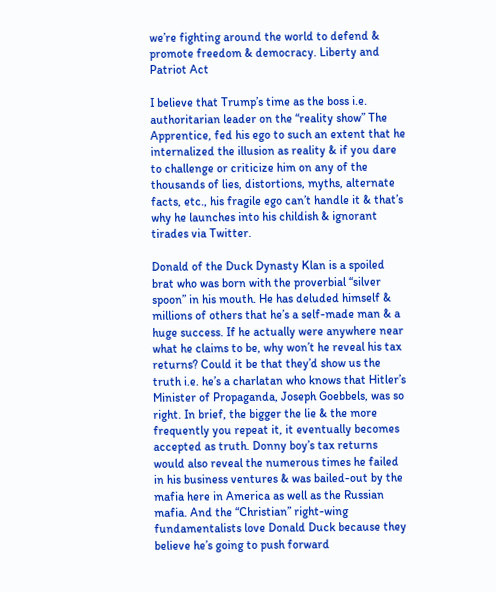we’re fighting around the world to defend & promote freedom & democracy. Liberty and Patriot Act

I believe that Trump’s time as the boss i.e. authoritarian leader on the “reality show” The Apprentice, fed his ego to such an extent that he internalized the illusion as reality & if you dare to challenge or criticize him on any of the thousands of lies, distortions, myths, alternate facts, etc., his fragile ego can’t handle it & that’s why he launches into his childish & ignorant tirades via Twitter.

Donald of the Duck Dynasty Klan is a spoiled brat who was born with the proverbial “silver spoon” in his mouth. He has deluded himself & millions of others that he’s a self-made man & a huge success. If he actually were anywhere near what he claims to be, why won’t he reveal his tax returns? Could it be that they’d show us the truth i.e. he’s a charlatan who knows that Hitler’s Minister of Propaganda, Joseph Goebbels, was so right. In brief, the bigger the lie & the more frequently you repeat it, it eventually becomes accepted as truth. Donny boy’s tax returns would also reveal the numerous times he failed in his business ventures & was bailed-out by the mafia here in America as well as the Russian mafia. And the “Christian” right-wing fundamentalists love Donald Duck because they believe he’s going to push forward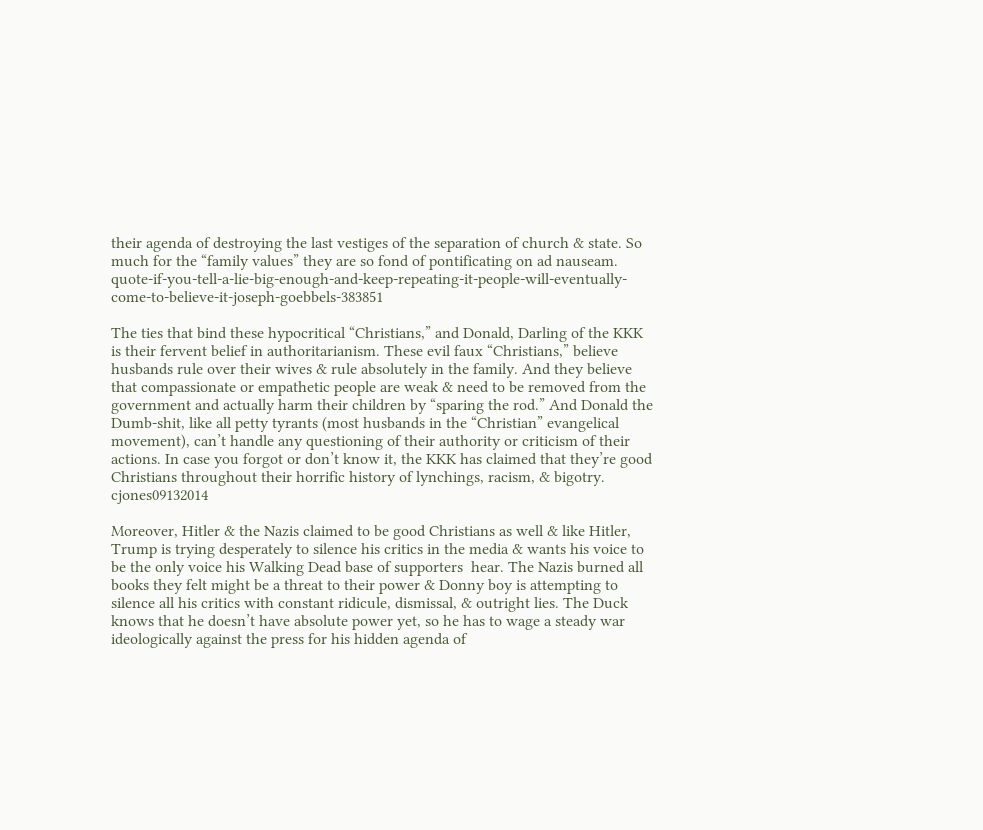their agenda of destroying the last vestiges of the separation of church & state. So much for the “family values” they are so fond of pontificating on ad nauseam. quote-if-you-tell-a-lie-big-enough-and-keep-repeating-it-people-will-eventually-come-to-believe-it-joseph-goebbels-383851

The ties that bind these hypocritical “Christians,” and Donald, Darling of the KKK is their fervent belief in authoritarianism. These evil faux “Christians,” believe husbands rule over their wives & rule absolutely in the family. And they believe that compassionate or empathetic people are weak & need to be removed from the government and actually harm their children by “sparing the rod.” And Donald the Dumb-shit, like all petty tyrants (most husbands in the “Christian” evangelical movement), can’t handle any questioning of their authority or criticism of their actions. In case you forgot or don’t know it, the KKK has claimed that they’re good Christians throughout their horrific history of lynchings, racism, & bigotry. cjones09132014

Moreover, Hitler & the Nazis claimed to be good Christians as well & like Hitler, Trump is trying desperately to silence his critics in the media & wants his voice to be the only voice his Walking Dead base of supporters  hear. The Nazis burned all books they felt might be a threat to their power & Donny boy is attempting to silence all his critics with constant ridicule, dismissal, & outright lies. The Duck knows that he doesn’t have absolute power yet, so he has to wage a steady war ideologically against the press for his hidden agenda of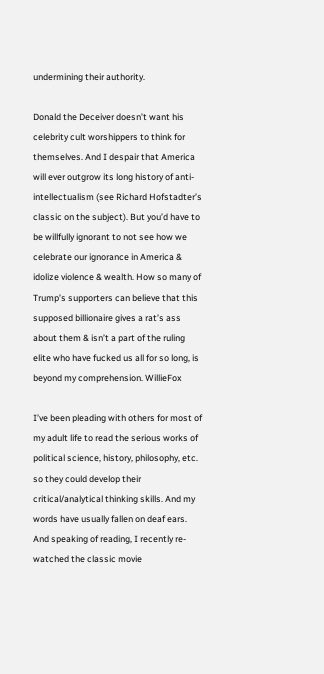undermining their authority.

Donald the Deceiver doesn’t want his celebrity cult worshippers to think for themselves. And I despair that America will ever outgrow its long history of anti-intellectualism (see Richard Hofstadter’s classic on the subject). But you’d have to be willfully ignorant to not see how we celebrate our ignorance in America & idolize violence & wealth. How so many of Trump’s supporters can believe that this supposed billionaire gives a rat’s ass about them & isn’t a part of the ruling elite who have fucked us all for so long, is beyond my comprehension. WillieFox

I’ve been pleading with others for most of my adult life to read the serious works of political science, history, philosophy, etc. so they could develop their critical/analytical thinking skills. And my words have usually fallen on deaf ears. And speaking of reading, I recently re-watched the classic movie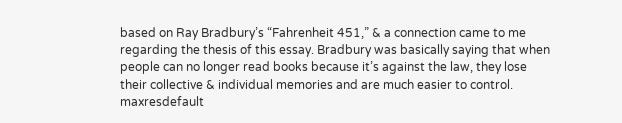based on Ray Bradbury’s “Fahrenheit 451,” & a connection came to me regarding the thesis of this essay. Bradbury was basically saying that when people can no longer read books because it’s against the law, they lose their collective & individual memories and are much easier to control. maxresdefault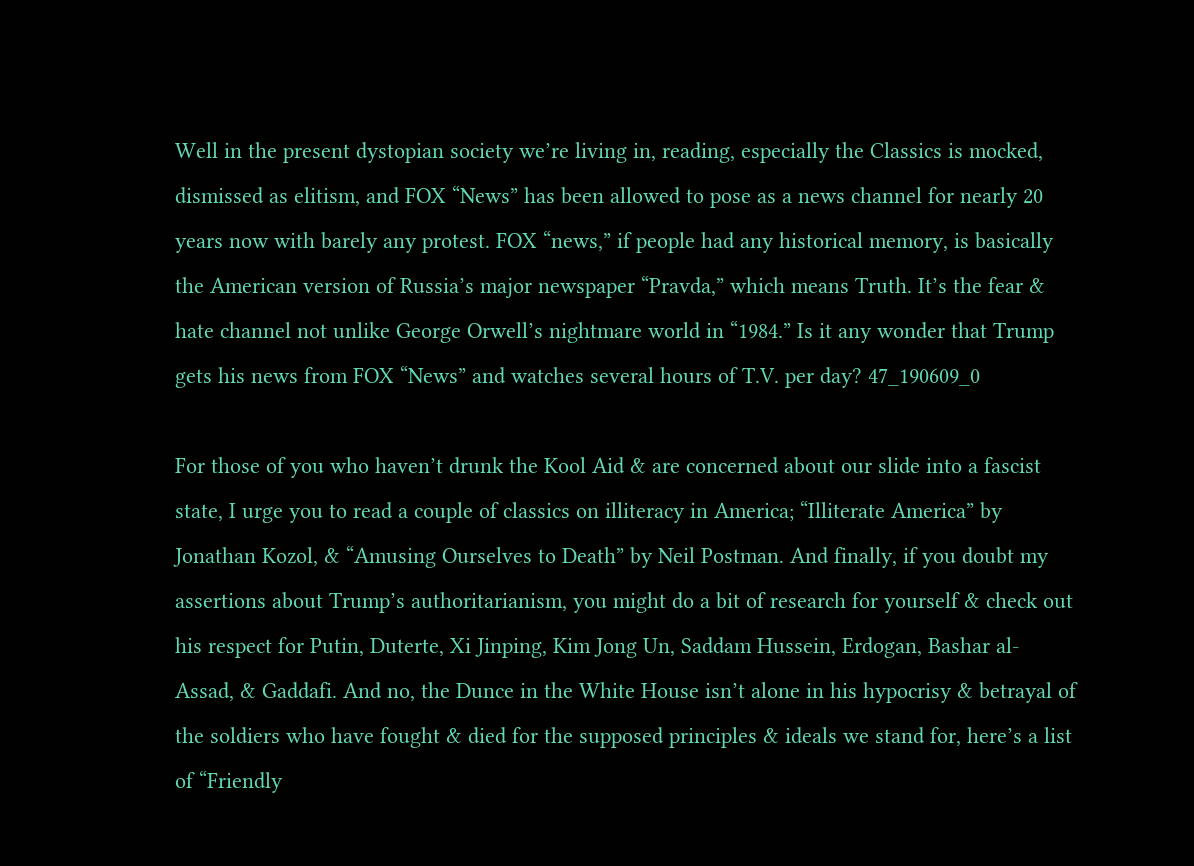Well in the present dystopian society we’re living in, reading, especially the Classics is mocked, dismissed as elitism, and FOX “News” has been allowed to pose as a news channel for nearly 20 years now with barely any protest. FOX “news,” if people had any historical memory, is basically the American version of Russia’s major newspaper “Pravda,” which means Truth. It’s the fear & hate channel not unlike George Orwell’s nightmare world in “1984.” Is it any wonder that Trump gets his news from FOX “News” and watches several hours of T.V. per day? 47_190609_0

For those of you who haven’t drunk the Kool Aid & are concerned about our slide into a fascist state, I urge you to read a couple of classics on illiteracy in America; “Illiterate America” by Jonathan Kozol, & “Amusing Ourselves to Death” by Neil Postman. And finally, if you doubt my assertions about Trump’s authoritarianism, you might do a bit of research for yourself & check out his respect for Putin, Duterte, Xi Jinping, Kim Jong Un, Saddam Hussein, Erdogan, Bashar al-Assad, & Gaddafi. And no, the Dunce in the White House isn’t alone in his hypocrisy & betrayal of the soldiers who have fought & died for the supposed principles & ideals we stand for, here’s a list of “Friendly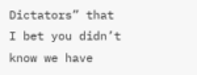Dictators” that I bet you didn’t know we have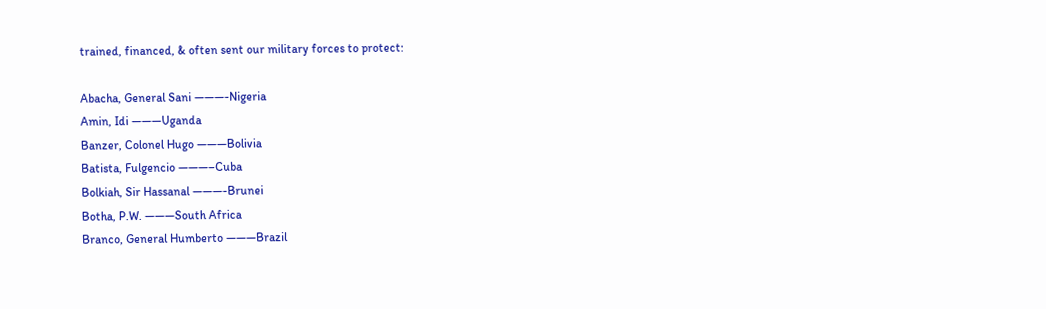trained, financed, & often sent our military forces to protect:

Abacha, General Sani ———-Nigeria
Amin, Idi ———Uganda
Banzer, Colonel Hugo ———Bolivia
Batista, Fulgencio ———–Cuba
Bolkiah, Sir Hassanal ———-Brunei
Botha, P.W. ———South Africa
Branco, General Humberto ———Brazil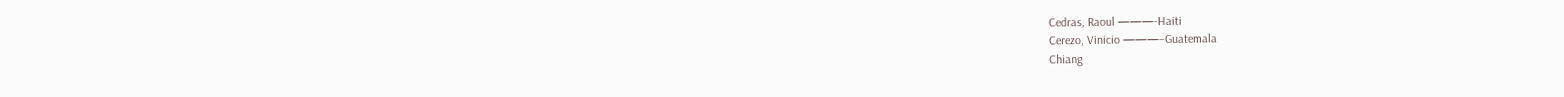Cedras, Raoul ———-Haiti
Cerezo, Vinicio ———–Guatemala
Chiang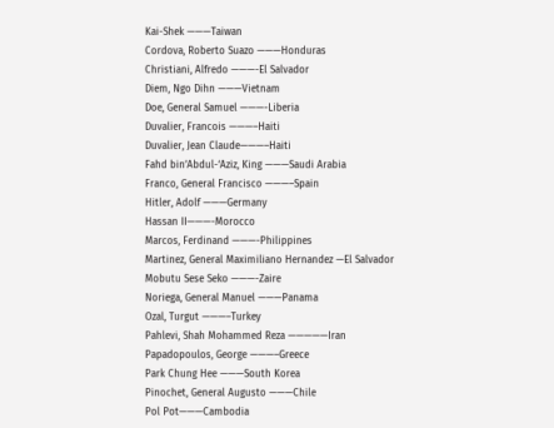Kai-Shek ———Taiwan
Cordova, Roberto Suazo ———Honduras
Christiani, Alfredo ———-El Salvador
Diem, Ngo Dihn ———Vietnam
Doe, General Samuel ———-Liberia
Duvalier, Francois ———–Haiti
Duvalier, Jean Claude———–Haiti
Fahd bin’Abdul-‘Aziz, King ———Saudi Arabia
Franco, General Francisco ———–Spain
Hitler, Adolf ———Germany
Hassan II———-Morocco
Marcos, Ferdinand ———-Philippines
Martinez, General Maximiliano Hernandez —El Salvador
Mobutu Sese Seko ———-Zaire
Noriega, General Manuel ———Panama
Ozal, Turgut ———–Turkey
Pahlevi, Shah Mohammed Reza —————Iran
Papadopoulos, George ———–Greece
Park Chung Hee ———South Korea
Pinochet, General Augusto ———Chile
Pol Pot———Cambodia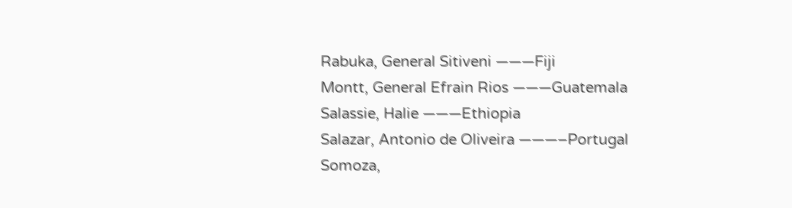Rabuka, General Sitiveni ———Fiji
Montt, General Efrain Rios ———Guatemala
Salassie, Halie ———Ethiopia
Salazar, Antonio de Oliveira ———–Portugal
Somoza,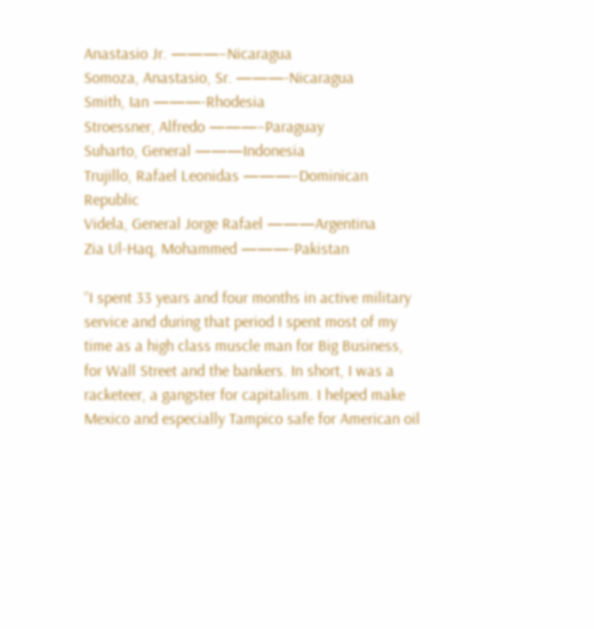Anastasio Jr. ———–Nicaragua
Somoza, Anastasio, Sr. ———-Nicaragua
Smith, Ian ———-Rhodesia
Stroessner, Alfredo ———–Paraguay
Suharto, General ———Indonesia
Trujillo, Rafael Leonidas ———–Dominican Republic
Videla, General Jorge Rafael ———Argentina
Zia Ul-Haq, Mohammed ———-Pakistan

“I spent 33 years and four months in active military service and during that period I spent most of my time as a high class muscle man for Big Business, for Wall Street and the bankers. In short, I was a racketeer, a gangster for capitalism. I helped make Mexico and especially Tampico safe for American oil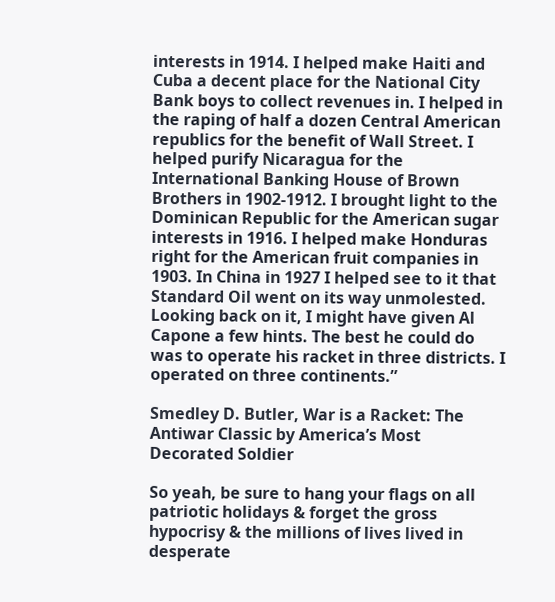interests in 1914. I helped make Haiti and Cuba a decent place for the National City Bank boys to collect revenues in. I helped in the raping of half a dozen Central American republics for the benefit of Wall Street. I helped purify Nicaragua for the International Banking House of Brown Brothers in 1902-1912. I brought light to the Dominican Republic for the American sugar interests in 1916. I helped make Honduras right for the American fruit companies in 1903. In China in 1927 I helped see to it that Standard Oil went on its way unmolested. Looking back on it, I might have given Al Capone a few hints. The best he could do was to operate his racket in three districts. I operated on three continents.”

Smedley D. Butler, War is a Racket: The Antiwar Classic by America’s Most Decorated Soldier

So yeah, be sure to hang your flags on all patriotic holidays & forget the gross hypocrisy & the millions of lives lived in desperate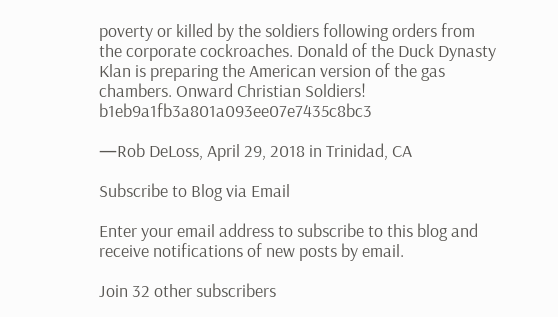poverty or killed by the soldiers following orders from the corporate cockroaches. Donald of the Duck Dynasty Klan is preparing the American version of the gas chambers. Onward Christian Soldiers! b1eb9a1fb3a801a093ee07e7435c8bc3

—Rob DeLoss, April 29, 2018 in Trinidad, CA

Subscribe to Blog via Email

Enter your email address to subscribe to this blog and receive notifications of new posts by email.

Join 32 other subscribers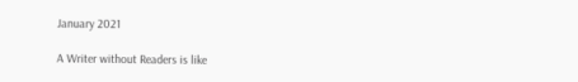January 2021

A Writer without Readers is like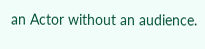an Actor without an audience.